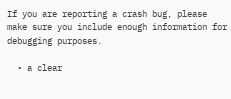If you are reporting a crash bug, please make sure you include enough information for debugging purposes.

  • a clear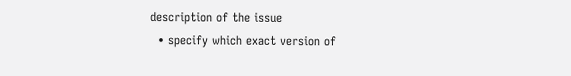description of the issue
  • specify which exact version of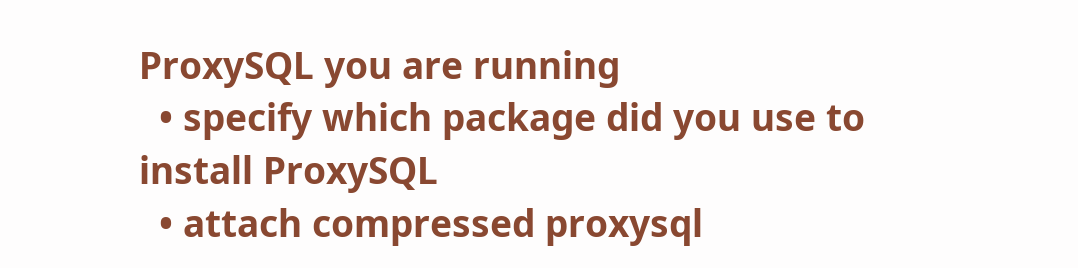ProxySQL you are running
  • specify which package did you use to install ProxySQL
  • attach compressed proxysql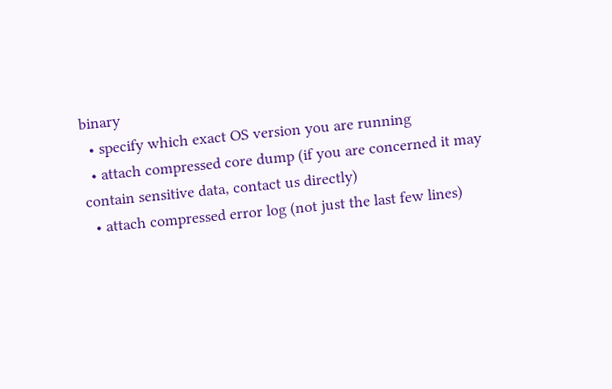binary
  • specify which exact OS version you are running
  • attach compressed core dump (if you are concerned it may contain sensitive data, contact us directly)
  • attach compressed error log (not just the last few lines)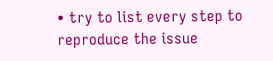• try to list every step to reproduce the issue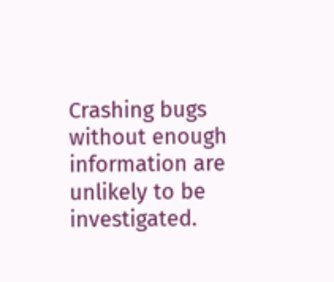Crashing bugs without enough information are unlikely to be investigated.